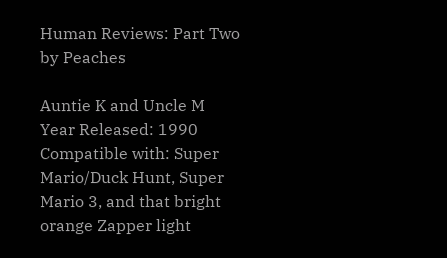Human Reviews: Part Two
by Peaches

Auntie K and Uncle M
Year Released: 1990
Compatible with: Super Mario/Duck Hunt, Super Mario 3, and that bright orange Zapper light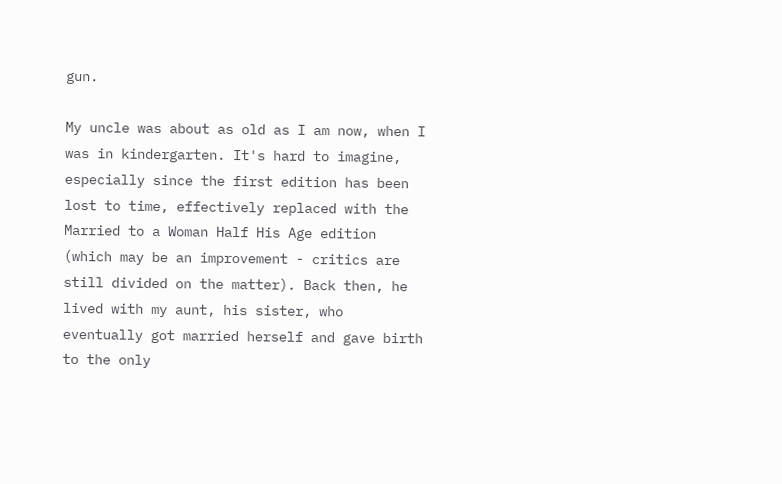gun.

My uncle was about as old as I am now, when I was in kindergarten. It's hard to imagine, especially since the first edition has been lost to time, effectively replaced with the Married to a Woman Half His Age edition (which may be an improvement - critics are still divided on the matter). Back then, he lived with my aunt, his sister, who eventually got married herself and gave birth to the only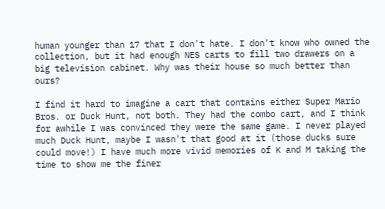human younger than 17 that I don't hate. I don't know who owned the collection, but it had enough NES carts to fill two drawers on a big television cabinet. Why was their house so much better than ours?

I find it hard to imagine a cart that contains either Super Mario Bros. or Duck Hunt, not both. They had the combo cart, and I think for awhile I was convinced they were the same game. I never played much Duck Hunt, maybe I wasn't that good at it (those ducks sure could move!) I have much more vivid memories of K and M taking the time to show me the finer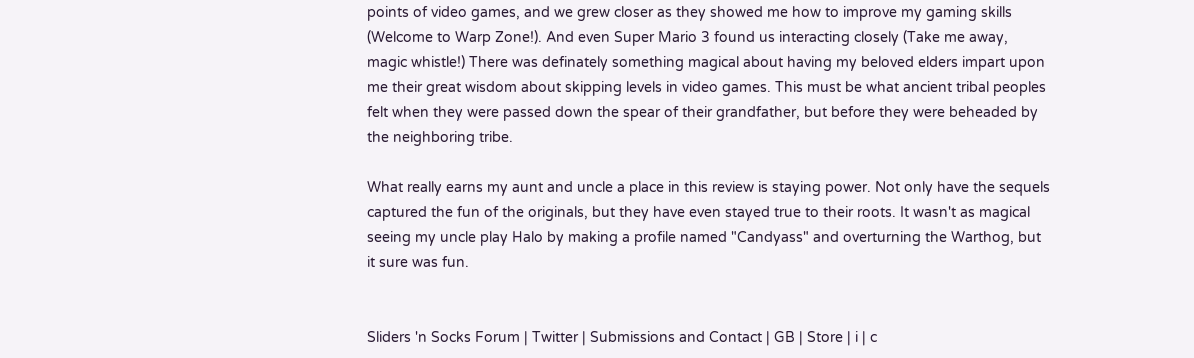points of video games, and we grew closer as they showed me how to improve my gaming skills (Welcome to Warp Zone!). And even Super Mario 3 found us interacting closely (Take me away, magic whistle!) There was definately something magical about having my beloved elders impart upon me their great wisdom about skipping levels in video games. This must be what ancient tribal peoples felt when they were passed down the spear of their grandfather, but before they were beheaded by the neighboring tribe.

What really earns my aunt and uncle a place in this review is staying power. Not only have the sequels captured the fun of the originals, but they have even stayed true to their roots. It wasn't as magical seeing my uncle play Halo by making a profile named "Candyass" and overturning the Warthog, but it sure was fun.


Sliders 'n Socks Forum | Twitter | Submissions and Contact | GB | Store | i | c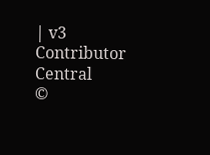| v3
Contributor Central
©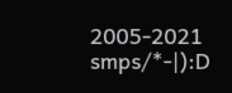2005-2021 smps/*-|):D